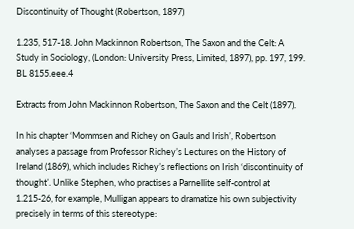Discontinuity of Thought (Robertson, 1897)

1.235, 517-18. John Mackinnon Robertson, The Saxon and the Celt: A Study in Sociology, (London: University Press, Limited, 1897), pp. 197, 199. BL 8155.eee.4

Extracts from John Mackinnon Robertson, The Saxon and the Celt (1897).

In his chapter ‘Mommsen and Richey on Gauls and Irish’, Robertson analyses a passage from Professor Richey’s Lectures on the History of Ireland (1869), which includes Richey’s reflections on Irish ‘discontinuity of thought’. Unlike Stephen, who practises a Parnellite self-control at 1.215-26, for example, Mulligan appears to dramatize his own subjectivity precisely in terms of this stereotype: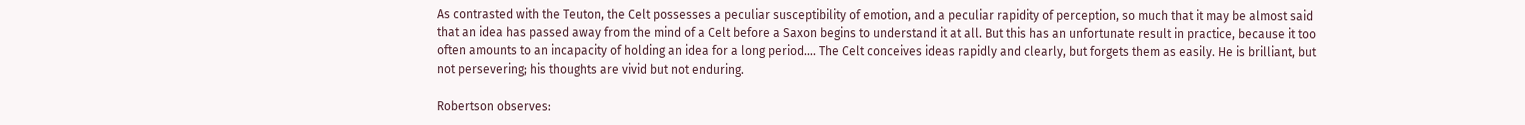As contrasted with the Teuton, the Celt possesses a peculiar susceptibility of emotion, and a peculiar rapidity of perception, so much that it may be almost said that an idea has passed away from the mind of a Celt before a Saxon begins to understand it at all. But this has an unfortunate result in practice, because it too often amounts to an incapacity of holding an idea for a long period…. The Celt conceives ideas rapidly and clearly, but forgets them as easily. He is brilliant, but not persevering; his thoughts are vivid but not enduring.

Robertson observes: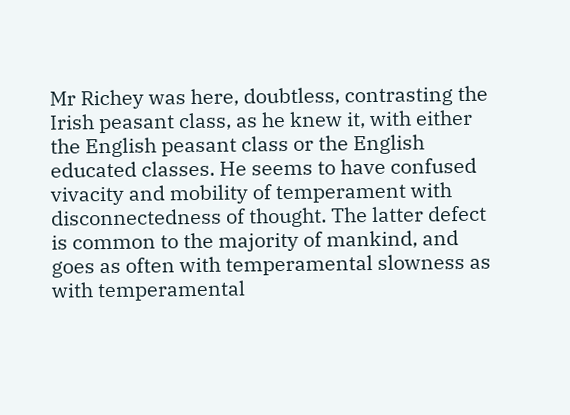Mr Richey was here, doubtless, contrasting the Irish peasant class, as he knew it, with either the English peasant class or the English educated classes. He seems to have confused vivacity and mobility of temperament with disconnectedness of thought. The latter defect is common to the majority of mankind, and goes as often with temperamental slowness as with temperamental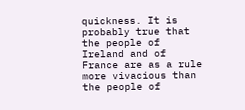quickness. It is probably true that the people of Ireland and of France are as a rule more vivacious than the people of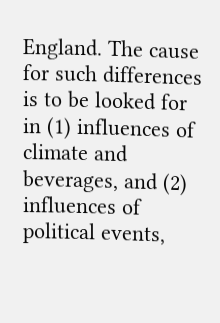England. The cause for such differences is to be looked for in (1) influences of climate and beverages, and (2) influences of political events,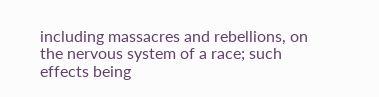including massacres and rebellions, on the nervous system of a race; such effects being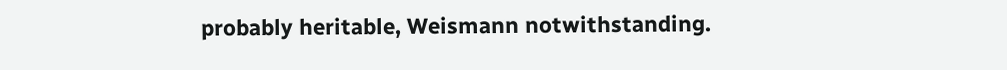probably heritable, Weismann notwithstanding.